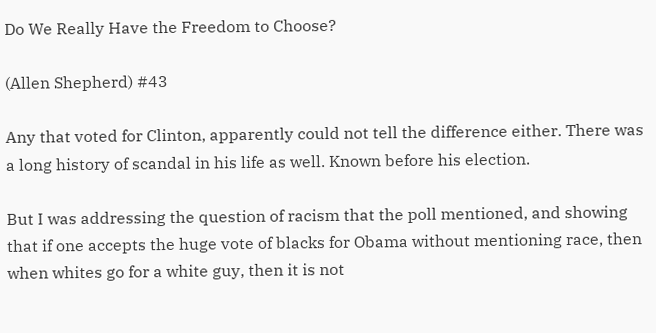Do We Really Have the Freedom to Choose?

(Allen Shepherd) #43

Any that voted for Clinton, apparently could not tell the difference either. There was a long history of scandal in his life as well. Known before his election.

But I was addressing the question of racism that the poll mentioned, and showing that if one accepts the huge vote of blacks for Obama without mentioning race, then when whites go for a white guy, then it is not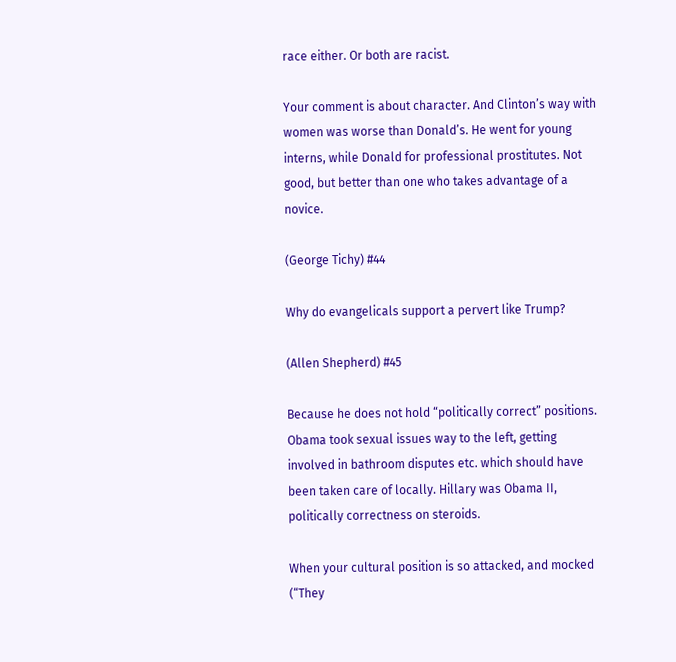race either. Or both are racist.

Your comment is about character. And Clinton’s way with women was worse than Donald’s. He went for young interns, while Donald for professional prostitutes. Not good, but better than one who takes advantage of a novice.

(George Tichy) #44

Why do evangelicals support a pervert like Trump?

(Allen Shepherd) #45

Because he does not hold “politically correct” positions. Obama took sexual issues way to the left, getting involved in bathroom disputes etc. which should have been taken care of locally. Hillary was Obama II, politically correctness on steroids.

When your cultural position is so attacked, and mocked (“They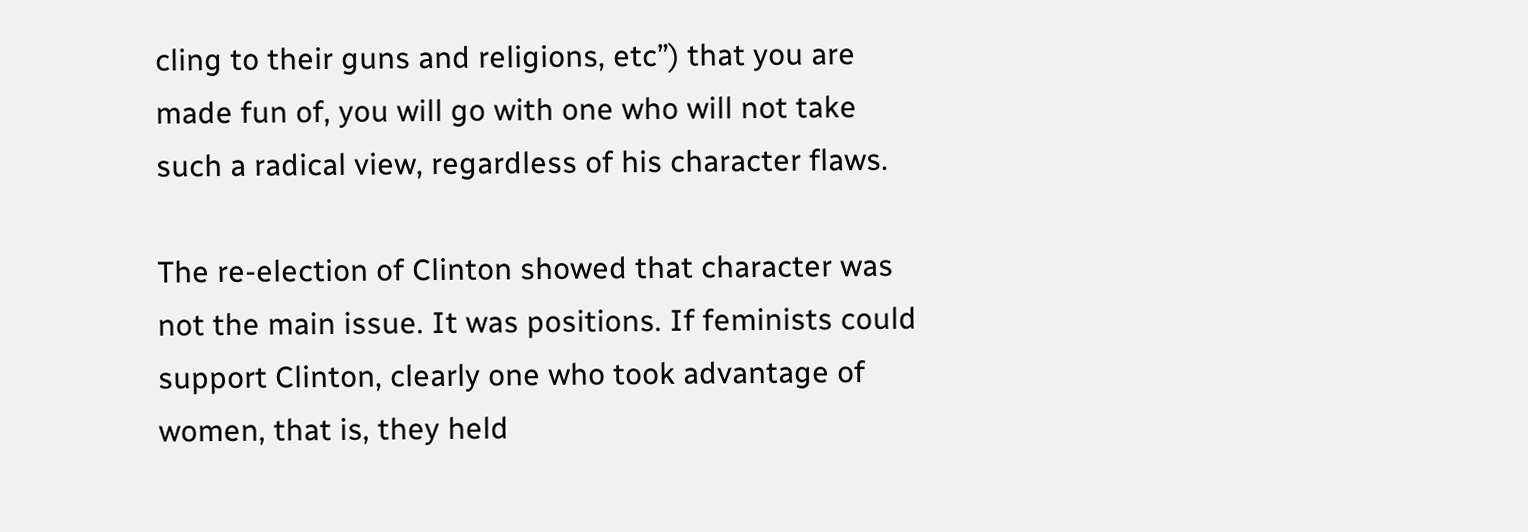cling to their guns and religions, etc”) that you are made fun of, you will go with one who will not take such a radical view, regardless of his character flaws.

The re-election of Clinton showed that character was not the main issue. It was positions. If feminists could support Clinton, clearly one who took advantage of women, that is, they held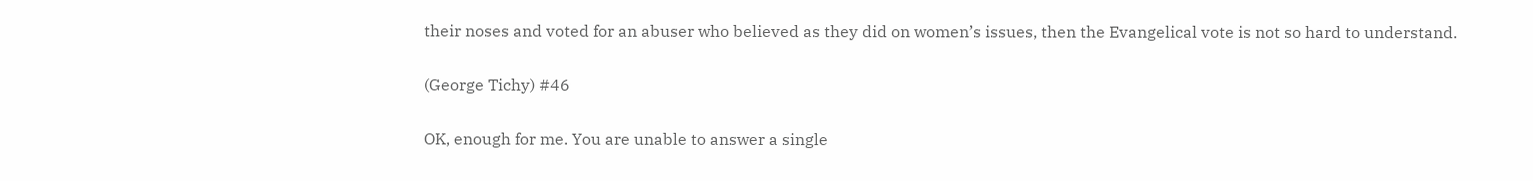their noses and voted for an abuser who believed as they did on women’s issues, then the Evangelical vote is not so hard to understand.

(George Tichy) #46

OK, enough for me. You are unable to answer a single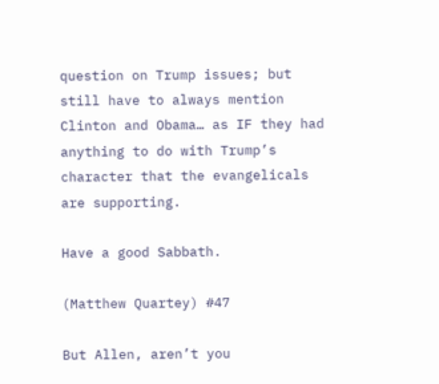question on Trump issues; but still have to always mention Clinton and Obama… as IF they had anything to do with Trump’s character that the evangelicals are supporting.

Have a good Sabbath.

(Matthew Quartey) #47

But Allen, aren’t you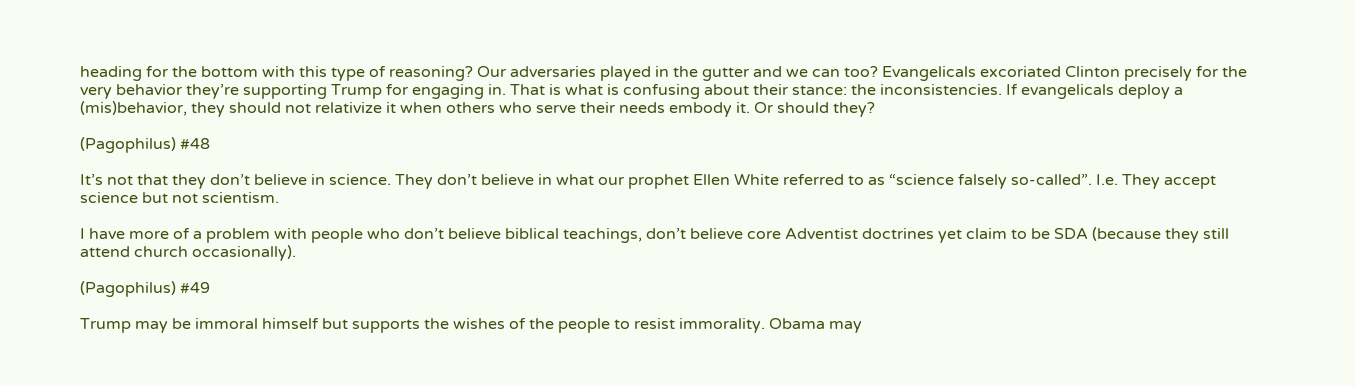heading for the bottom with this type of reasoning? Our adversaries played in the gutter and we can too? Evangelicals excoriated Clinton precisely for the very behavior they’re supporting Trump for engaging in. That is what is confusing about their stance: the inconsistencies. If evangelicals deploy a (mis)behavior, they should not relativize it when others who serve their needs embody it. Or should they?

(Pagophilus) #48

It’s not that they don’t believe in science. They don’t believe in what our prophet Ellen White referred to as “science falsely so-called”. I.e. They accept science but not scientism.

I have more of a problem with people who don’t believe biblical teachings, don’t believe core Adventist doctrines yet claim to be SDA (because they still attend church occasionally).

(Pagophilus) #49

Trump may be immoral himself but supports the wishes of the people to resist immorality. Obama may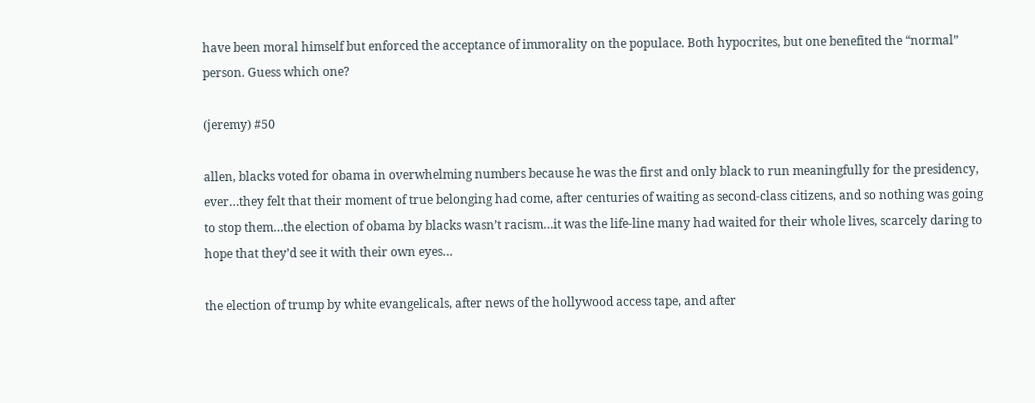have been moral himself but enforced the acceptance of immorality on the populace. Both hypocrites, but one benefited the “normal” person. Guess which one?

(jeremy) #50

allen, blacks voted for obama in overwhelming numbers because he was the first and only black to run meaningfully for the presidency, ever…they felt that their moment of true belonging had come, after centuries of waiting as second-class citizens, and so nothing was going to stop them…the election of obama by blacks wasn’t racism…it was the life-line many had waited for their whole lives, scarcely daring to hope that they’d see it with their own eyes…

the election of trump by white evangelicals, after news of the hollywood access tape, and after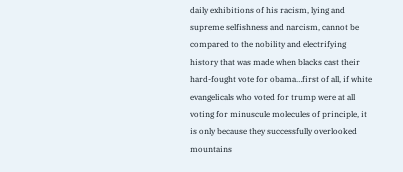daily exhibitions of his racism, lying and supreme selfishness and narcism, cannot be compared to the nobility and electrifying history that was made when blacks cast their hard-fought vote for obama…first of all, if white evangelicals who voted for trump were at all voting for minuscule molecules of principle, it is only because they successfully overlooked mountains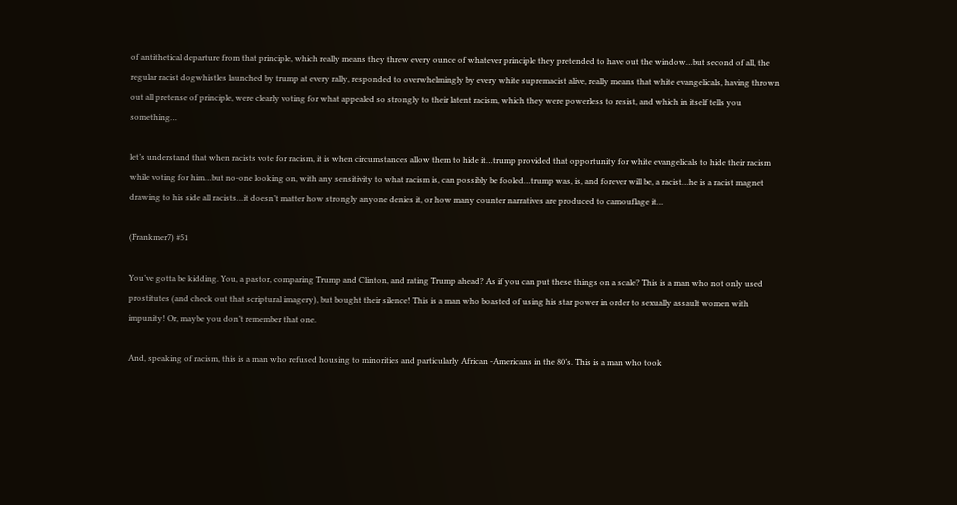of antithetical departure from that principle, which really means they threw every ounce of whatever principle they pretended to have out the window…but second of all, the regular racist dogwhistles launched by trump at every rally, responded to overwhelmingly by every white supremacist alive, really means that white evangelicals, having thrown out all pretense of principle, were clearly voting for what appealed so strongly to their latent racism, which they were powerless to resist, and which in itself tells you something…

let’s understand that when racists vote for racism, it is when circumstances allow them to hide it…trump provided that opportunity for white evangelicals to hide their racism while voting for him…but no-one looking on, with any sensitivity to what racism is, can possibly be fooled…trump was, is, and forever will be, a racist…he is a racist magnet drawing to his side all racists…it doesn’t matter how strongly anyone denies it, or how many counter narratives are produced to camouflage it…

(Frankmer7) #51

You’ve gotta be kidding. You, a pastor, comparing Trump and Clinton, and rating Trump ahead? As if you can put these things on a scale? This is a man who not only used prostitutes (and check out that scriptural imagery), but bought their silence! This is a man who boasted of using his star power in order to sexually assault women with impunity! Or, maybe you don’t remember that one.

And, speaking of racism, this is a man who refused housing to minorities and particularly African -Americans in the 80’s. This is a man who took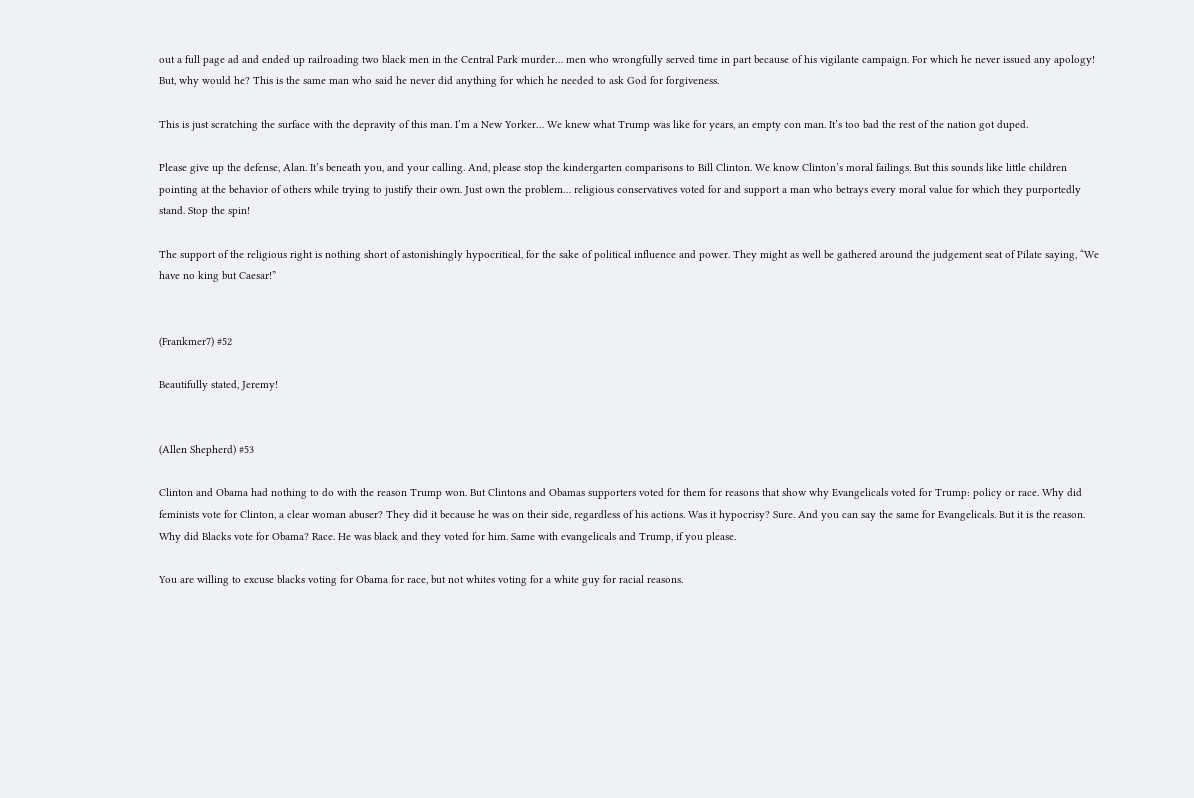out a full page ad and ended up railroading two black men in the Central Park murder… men who wrongfully served time in part because of his vigilante campaign. For which he never issued any apology! But, why would he? This is the same man who said he never did anything for which he needed to ask God for forgiveness.

This is just scratching the surface with the depravity of this man. I’m a New Yorker… We knew what Trump was like for years, an empty con man. It’s too bad the rest of the nation got duped.

Please give up the defense, Alan. It’s beneath you, and your calling. And, please stop the kindergarten comparisons to Bill Clinton. We know Clinton’s moral failings. But this sounds like little children pointing at the behavior of others while trying to justify their own. Just own the problem… religious conservatives voted for and support a man who betrays every moral value for which they purportedly stand. Stop the spin!

The support of the religious right is nothing short of astonishingly hypocritical, for the sake of political influence and power. They might as well be gathered around the judgement seat of Pilate saying, “We have no king but Caesar!”


(Frankmer7) #52

Beautifully stated, Jeremy!


(Allen Shepherd) #53

Clinton and Obama had nothing to do with the reason Trump won. But Clintons and Obamas supporters voted for them for reasons that show why Evangelicals voted for Trump: policy or race. Why did feminists vote for Clinton, a clear woman abuser? They did it because he was on their side, regardless of his actions. Was it hypocrisy? Sure. And you can say the same for Evangelicals. But it is the reason. Why did Blacks vote for Obama? Race. He was black and they voted for him. Same with evangelicals and Trump, if you please.

You are willing to excuse blacks voting for Obama for race, but not whites voting for a white guy for racial reasons.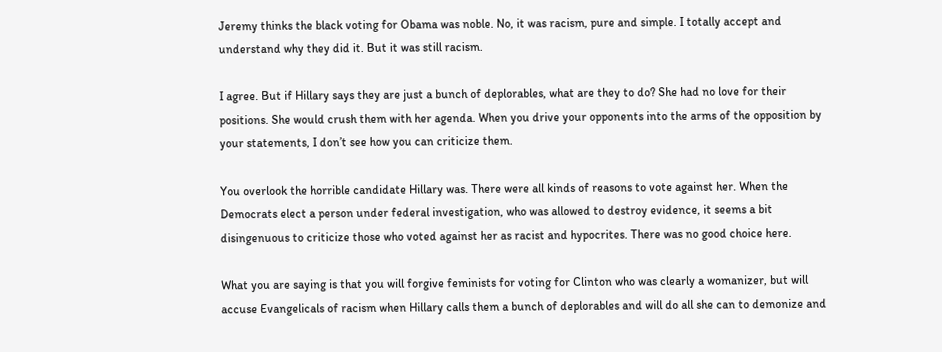Jeremy thinks the black voting for Obama was noble. No, it was racism, pure and simple. I totally accept and understand why they did it. But it was still racism.

I agree. But if Hillary says they are just a bunch of deplorables, what are they to do? She had no love for their positions. She would crush them with her agenda. When you drive your opponents into the arms of the opposition by your statements, I don’t see how you can criticize them.

You overlook the horrible candidate Hillary was. There were all kinds of reasons to vote against her. When the Democrats elect a person under federal investigation, who was allowed to destroy evidence, it seems a bit disingenuous to criticize those who voted against her as racist and hypocrites. There was no good choice here.

What you are saying is that you will forgive feminists for voting for Clinton who was clearly a womanizer, but will accuse Evangelicals of racism when Hillary calls them a bunch of deplorables and will do all she can to demonize and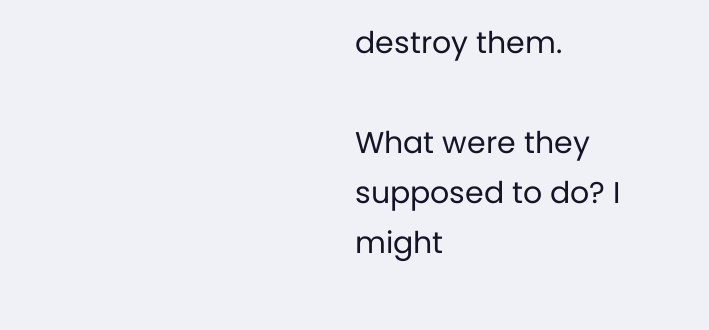destroy them.

What were they supposed to do? I might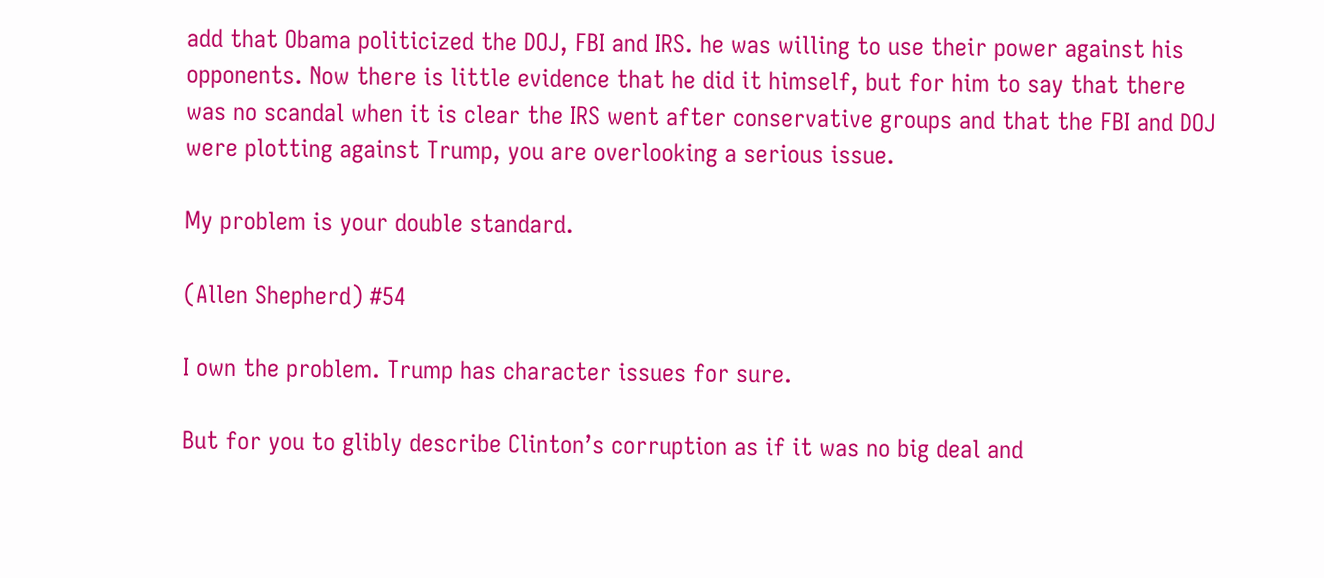add that Obama politicized the DOJ, FBI and IRS. he was willing to use their power against his opponents. Now there is little evidence that he did it himself, but for him to say that there was no scandal when it is clear the IRS went after conservative groups and that the FBI and DOJ were plotting against Trump, you are overlooking a serious issue.

My problem is your double standard.

(Allen Shepherd) #54

I own the problem. Trump has character issues for sure.

But for you to glibly describe Clinton’s corruption as if it was no big deal and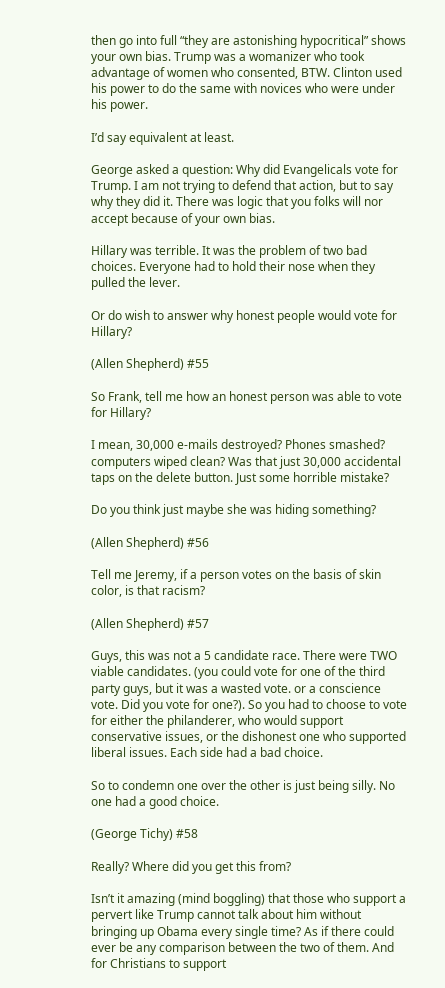then go into full “they are astonishing hypocritical” shows your own bias. Trump was a womanizer who took advantage of women who consented, BTW. Clinton used his power to do the same with novices who were under his power.

I’d say equivalent at least.

George asked a question: Why did Evangelicals vote for Trump. I am not trying to defend that action, but to say why they did it. There was logic that you folks will nor accept because of your own bias.

Hillary was terrible. It was the problem of two bad choices. Everyone had to hold their nose when they pulled the lever.

Or do wish to answer why honest people would vote for Hillary?

(Allen Shepherd) #55

So Frank, tell me how an honest person was able to vote for Hillary?

I mean, 30,000 e-mails destroyed? Phones smashed? computers wiped clean? Was that just 30,000 accidental taps on the delete button. Just some horrible mistake?

Do you think just maybe she was hiding something?

(Allen Shepherd) #56

Tell me Jeremy, if a person votes on the basis of skin color, is that racism?

(Allen Shepherd) #57

Guys, this was not a 5 candidate race. There were TWO viable candidates. (you could vote for one of the third party guys, but it was a wasted vote. or a conscience vote. Did you vote for one?). So you had to choose to vote for either the philanderer, who would support conservative issues, or the dishonest one who supported liberal issues. Each side had a bad choice.

So to condemn one over the other is just being silly. No one had a good choice.

(George Tichy) #58

Really? Where did you get this from?

Isn’t it amazing (mind boggling) that those who support a pervert like Trump cannot talk about him without bringing up Obama every single time? As if there could ever be any comparison between the two of them. And for Christians to support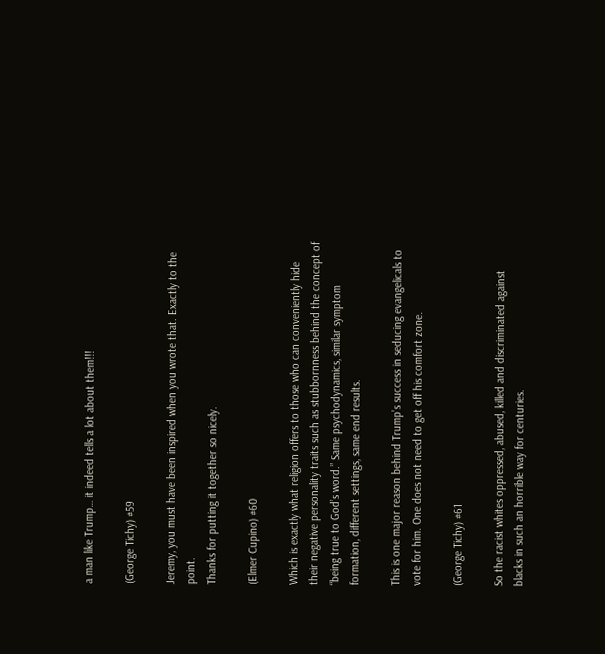a man like Trump… it indeed tells a lot about them!!!

(George Tichy) #59

Jeremy, you must have been inspired when you wrote that. Exactly to the point.
Thanks for putting it together so nicely.

(Elmer Cupino) #60

Which is exactly what religion offers to those who can conveniently hide their negative personality traits such as stubbornness behind the concept of “being true to God’s word.” Same psychodynamics, similar symptom formation, different settings, same end results.

This is one major reason behind Trump’s success in seducing evangelicals to vote for him. One does not need to get off his comfort zone.

(George Tichy) #61

So the racist whites oppressed, abused, killed and discriminated against blacks in such an horrible way for centuries.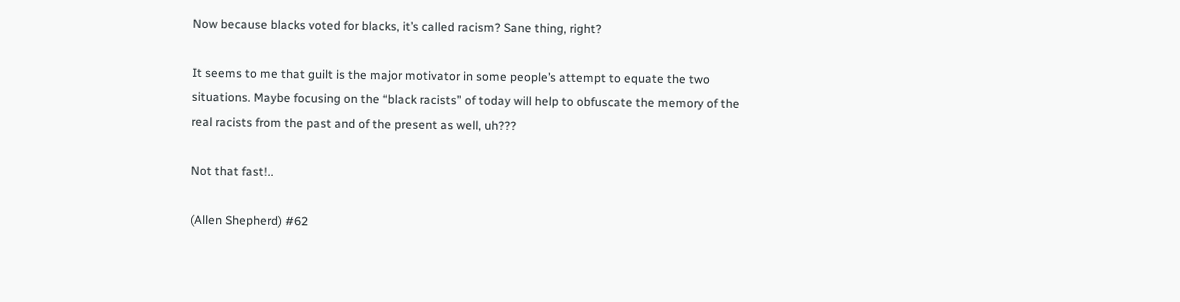Now because blacks voted for blacks, it’s called racism? Sane thing, right?

It seems to me that guilt is the major motivator in some people’s attempt to equate the two situations. Maybe focusing on the “black racists” of today will help to obfuscate the memory of the real racists from the past and of the present as well, uh???

Not that fast!..

(Allen Shepherd) #62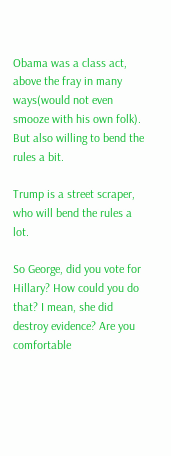Obama was a class act, above the fray in many ways(would not even smooze with his own folk). But also willing to bend the rules a bit.

Trump is a street scraper, who will bend the rules a lot.

So George, did you vote for Hillary? How could you do that? I mean, she did destroy evidence? Are you comfortable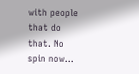with people that do that. No spin now…